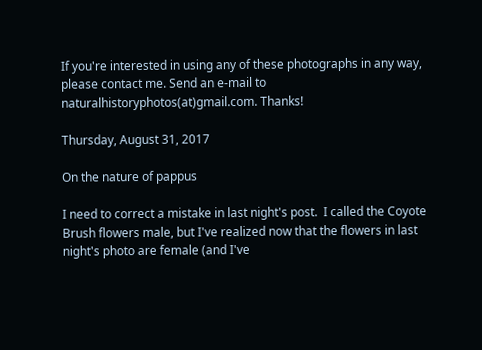If you're interested in using any of these photographs in any way, please contact me. Send an e-mail to naturalhistoryphotos(at)gmail.com. Thanks!

Thursday, August 31, 2017

On the nature of pappus

I need to correct a mistake in last night's post.  I called the Coyote Brush flowers male, but I've realized now that the flowers in last night's photo are female (and I've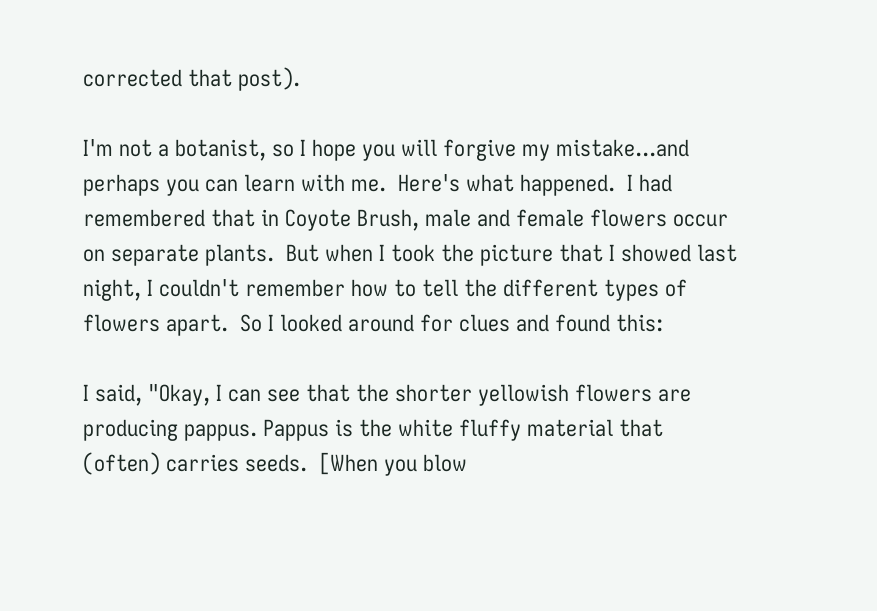corrected that post).

I'm not a botanist, so I hope you will forgive my mistake...and perhaps you can learn with me.  Here's what happened.  I had remembered that in Coyote Brush, male and female flowers occur on separate plants.  But when I took the picture that I showed last night, I couldn't remember how to tell the different types of flowers apart.  So I looked around for clues and found this:

I said, "Okay, I can see that the shorter yellowish flowers are producing pappus. Pappus is the white fluffy material that (often) carries seeds.  [When you blow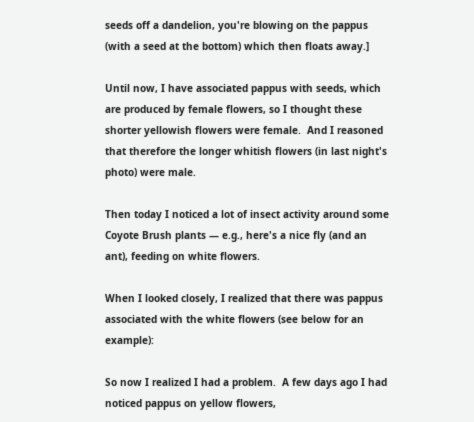seeds off a dandelion, you're blowing on the pappus (with a seed at the bottom) which then floats away.]

Until now, I have associated pappus with seeds, which are produced by female flowers, so I thought these shorter yellowish flowers were female.  And I reasoned that therefore the longer whitish flowers (in last night's photo) were male.

Then today I noticed a lot of insect activity around some Coyote Brush plants — e.g., here's a nice fly (and an ant), feeding on white flowers.

When I looked closely, I realized that there was pappus associated with the white flowers (see below for an example):

So now I realized I had a problem.  A few days ago I had noticed pappus on yellow flowers,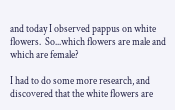and today I observed pappus on white flowers.  So...which flowers are male and which are female?

I had to do some more research, and discovered that the white flowers are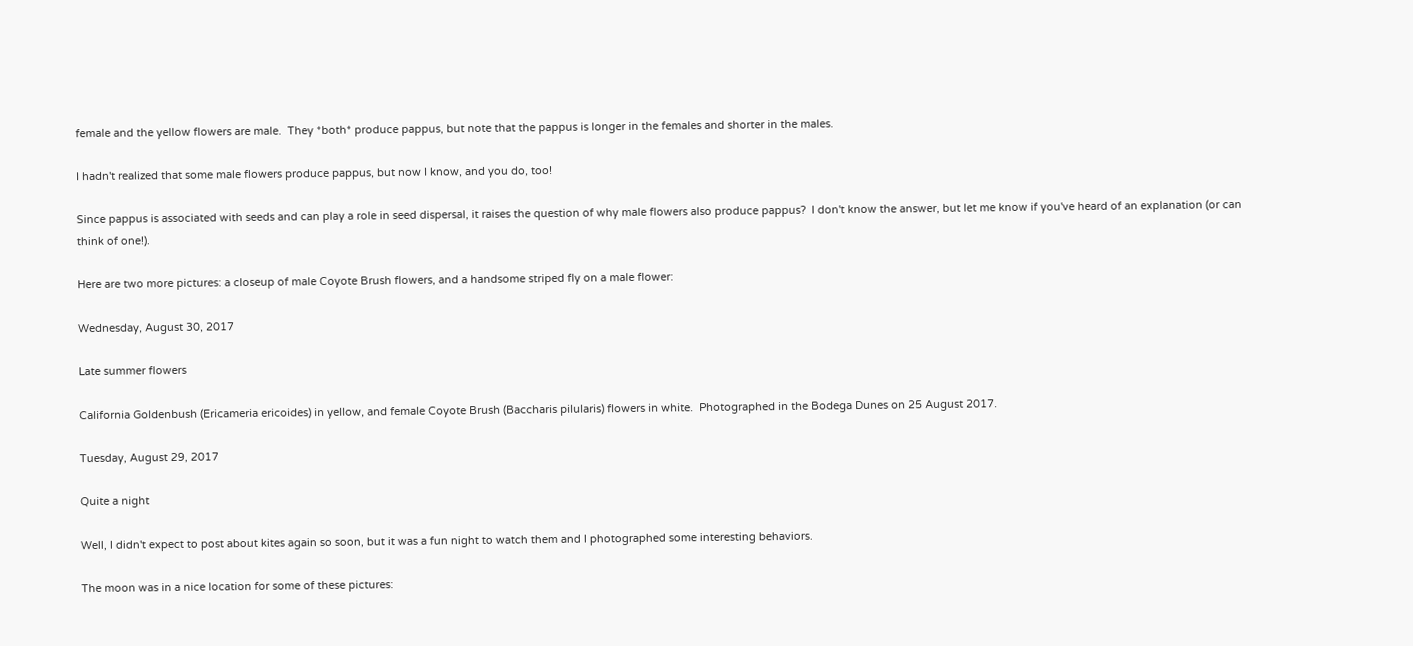female and the yellow flowers are male.  They *both* produce pappus, but note that the pappus is longer in the females and shorter in the males.

I hadn't realized that some male flowers produce pappus, but now I know, and you do, too!

Since pappus is associated with seeds and can play a role in seed dispersal, it raises the question of why male flowers also produce pappus?  I don't know the answer, but let me know if you've heard of an explanation (or can think of one!).

Here are two more pictures: a closeup of male Coyote Brush flowers, and a handsome striped fly on a male flower:

Wednesday, August 30, 2017

Late summer flowers

California Goldenbush (Ericameria ericoides) in yellow, and female Coyote Brush (Baccharis pilularis) flowers in white.  Photographed in the Bodega Dunes on 25 August 2017.

Tuesday, August 29, 2017

Quite a night

Well, I didn't expect to post about kites again so soon, but it was a fun night to watch them and I photographed some interesting behaviors.

The moon was in a nice location for some of these pictures: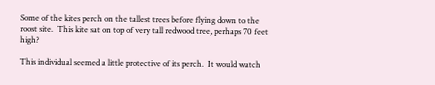Some of the kites perch on the tallest trees before flying down to the roost site.  This kite sat on top of very tall redwood tree, perhaps 70 feet high?

This individual seemed a little protective of its perch.  It would watch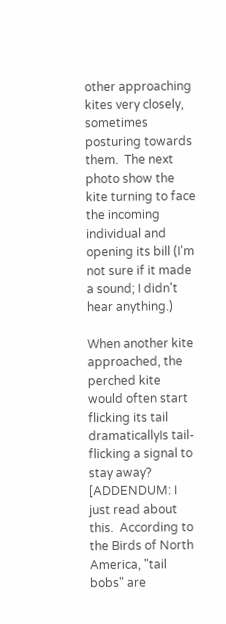other approaching kites very closely, sometimes posturing towards them.  The next photo show the kite turning to face the incoming individual and opening its bill (I'm not sure if it made a sound; I didn't hear anything.)

When another kite approached, the perched kite would often start flicking its tail dramaticallyIs tail-flicking a signal to stay away?  [ADDENDUM: I just read about this.  According to the Birds of North America, "tail bobs" are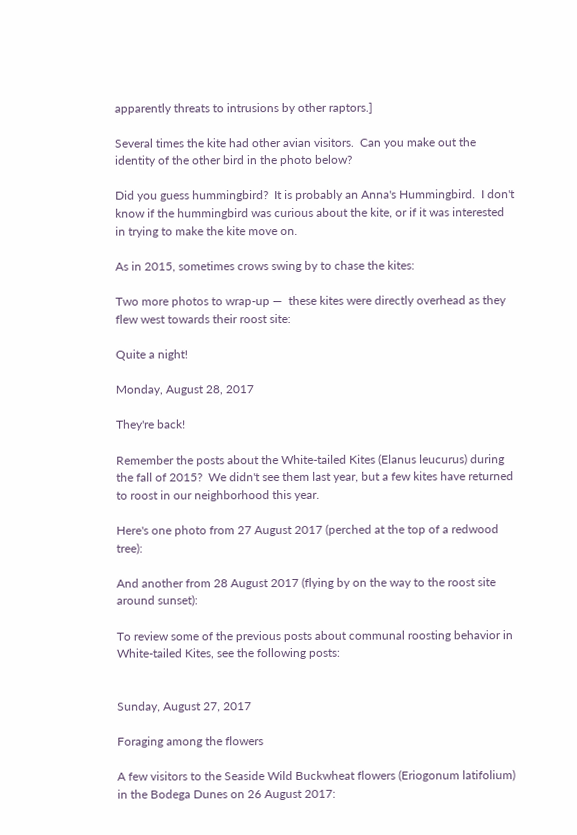apparently threats to intrusions by other raptors.]

Several times the kite had other avian visitors.  Can you make out the identity of the other bird in the photo below?

Did you guess hummingbird?  It is probably an Anna's Hummingbird.  I don't know if the hummingbird was curious about the kite, or if it was interested in trying to make the kite move on.

As in 2015, sometimes crows swing by to chase the kites:

Two more photos to wrap-up —  these kites were directly overhead as they flew west towards their roost site:

Quite a night!

Monday, August 28, 2017

They're back!

Remember the posts about the White-tailed Kites (Elanus leucurus) during the fall of 2015?  We didn't see them last year, but a few kites have returned to roost in our neighborhood this year.

Here's one photo from 27 August 2017 (perched at the top of a redwood tree):

And another from 28 August 2017 (flying by on the way to the roost site around sunset):

To review some of the previous posts about communal roosting behavior in White-tailed Kites, see the following posts:


Sunday, August 27, 2017

Foraging among the flowers

A few visitors to the Seaside Wild Buckwheat flowers (Eriogonum latifolium) in the Bodega Dunes on 26 August 2017: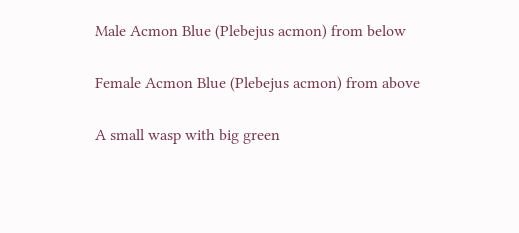Male Acmon Blue (Plebejus acmon) from below

Female Acmon Blue (Plebejus acmon) from above

A small wasp with big green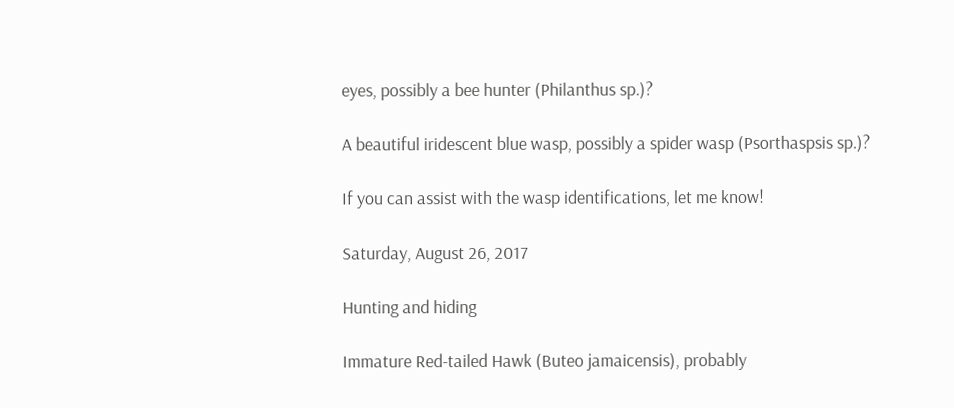eyes, possibly a bee hunter (Philanthus sp.)?

A beautiful iridescent blue wasp, possibly a spider wasp (Psorthaspsis sp.)?

If you can assist with the wasp identifications, let me know!

Saturday, August 26, 2017

Hunting and hiding

Immature Red-tailed Hawk (Buteo jamaicensis), probably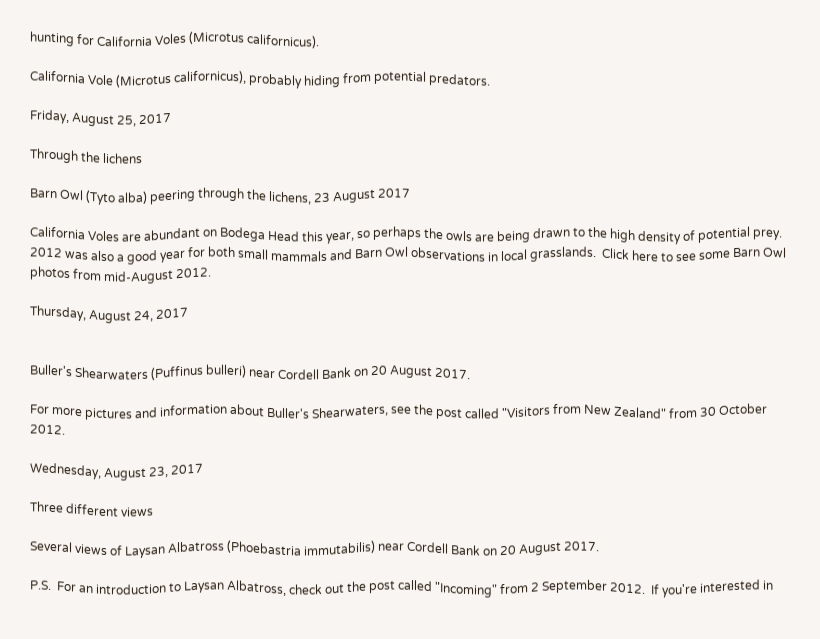hunting for California Voles (Microtus californicus).

California Vole (Microtus californicus), probably hiding from potential predators.

Friday, August 25, 2017

Through the lichens

Barn Owl (Tyto alba) peering through the lichens, 23 August 2017

California Voles are abundant on Bodega Head this year, so perhaps the owls are being drawn to the high density of potential prey.  2012 was also a good year for both small mammals and Barn Owl observations in local grasslands.  Click here to see some Barn Owl photos from mid-August 2012.

Thursday, August 24, 2017


Buller's Shearwaters (Puffinus bulleri) near Cordell Bank on 20 August 2017.

For more pictures and information about Buller's Shearwaters, see the post called "Visitors from New Zealand" from 30 October 2012.

Wednesday, August 23, 2017

Three different views

Several views of Laysan Albatross (Phoebastria immutabilis) near Cordell Bank on 20 August 2017.

P.S.  For an introduction to Laysan Albatross, check out the post called "Incoming" from 2 September 2012.  If you're interested in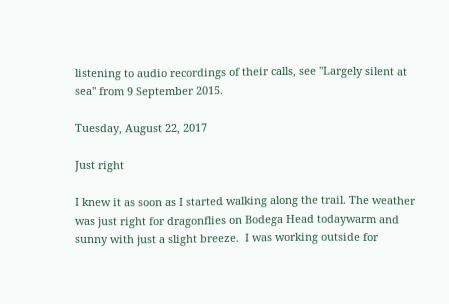listening to audio recordings of their calls, see "Largely silent at sea" from 9 September 2015.

Tuesday, August 22, 2017

Just right

I knew it as soon as I started walking along the trail. The weather was just right for dragonflies on Bodega Head todaywarm and sunny with just a slight breeze.  I was working outside for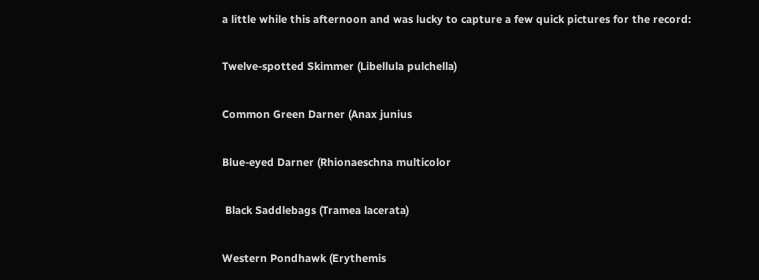a little while this afternoon and was lucky to capture a few quick pictures for the record:

Twelve-spotted Skimmer (Libellula pulchella)

Common Green Darner (Anax junius

Blue-eyed Darner (Rhionaeschna multicolor

 Black Saddlebags (Tramea lacerata)

Western Pondhawk (Erythemis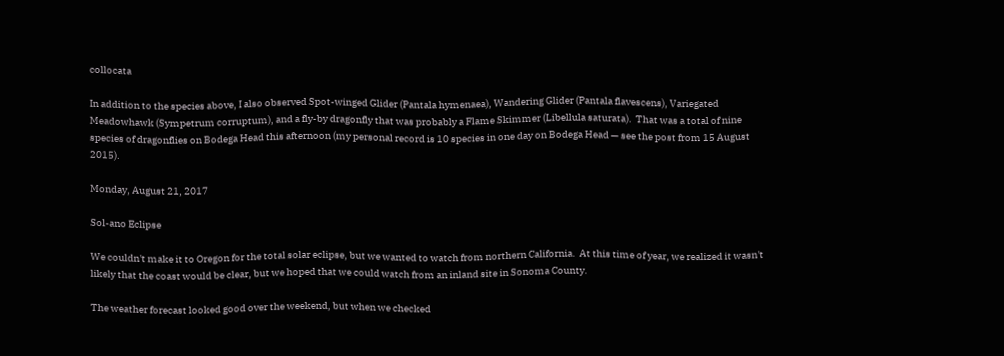collocata

In addition to the species above, I also observed Spot-winged Glider (Pantala hymenaea), Wandering Glider (Pantala flavescens), Variegated Meadowhawk (Sympetrum corruptum), and a fly-by dragonfly that was probably a Flame Skimmer (Libellula saturata).  That was a total of nine species of dragonflies on Bodega Head this afternoon (my personal record is 10 species in one day on Bodega Head — see the post from 15 August 2015).

Monday, August 21, 2017

Sol-ano Eclipse

We couldn't make it to Oregon for the total solar eclipse, but we wanted to watch from northern California.  At this time of year, we realized it wasn't likely that the coast would be clear, but we hoped that we could watch from an inland site in Sonoma County.

The weather forecast looked good over the weekend, but when we checked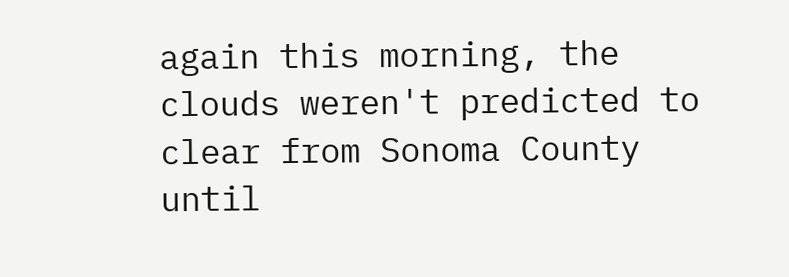again this morning, the clouds weren't predicted to clear from Sonoma County until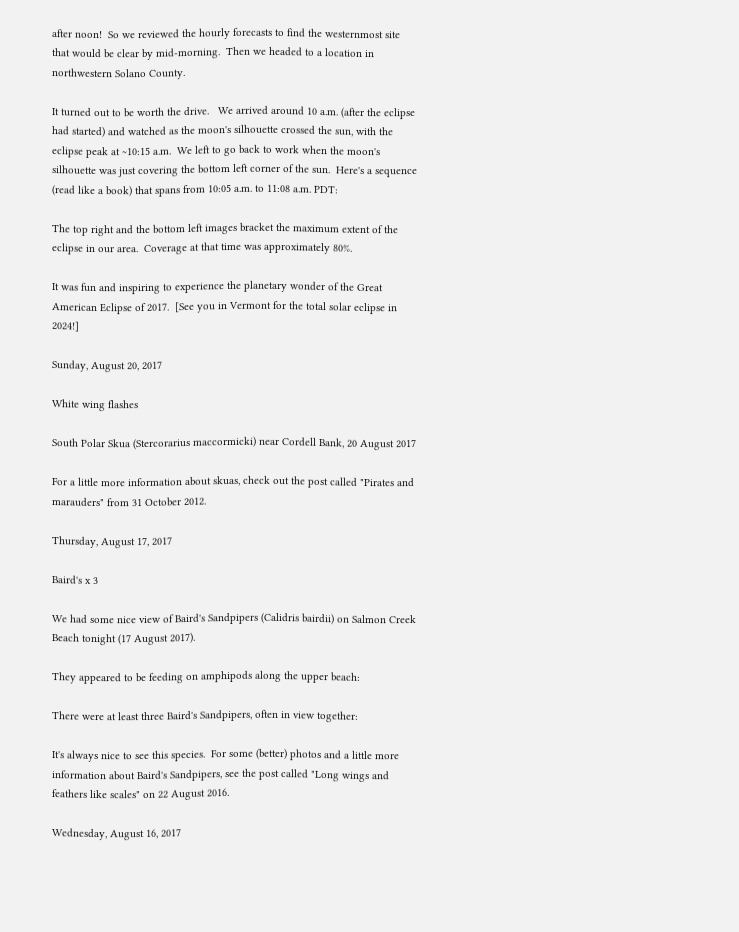after noon!  So we reviewed the hourly forecasts to find the westernmost site that would be clear by mid-morning.  Then we headed to a location in northwestern Solano County.

It turned out to be worth the drive.   We arrived around 10 a.m. (after the eclipse had started) and watched as the moon's silhouette crossed the sun, with the eclipse peak at ~10:15 a.m.  We left to go back to work when the moon's silhouette was just covering the bottom left corner of the sun.  Here's a sequence (read like a book) that spans from 10:05 a.m. to 11:08 a.m. PDT:

The top right and the bottom left images bracket the maximum extent of the eclipse in our area.  Coverage at that time was approximately 80%.

It was fun and inspiring to experience the planetary wonder of the Great American Eclipse of 2017.  [See you in Vermont for the total solar eclipse in 2024!]

Sunday, August 20, 2017

White wing flashes

South Polar Skua (Stercorarius maccormicki) near Cordell Bank, 20 August 2017

For a little more information about skuas, check out the post called "Pirates and marauders" from 31 October 2012.

Thursday, August 17, 2017

Baird's x 3

We had some nice view of Baird's Sandpipers (Calidris bairdii) on Salmon Creek Beach tonight (17 August 2017).

They appeared to be feeding on amphipods along the upper beach:

There were at least three Baird's Sandpipers, often in view together:

It's always nice to see this species.  For some (better) photos and a little more information about Baird's Sandpipers, see the post called "Long wings and feathers like scales" on 22 August 2016.

Wednesday, August 16, 2017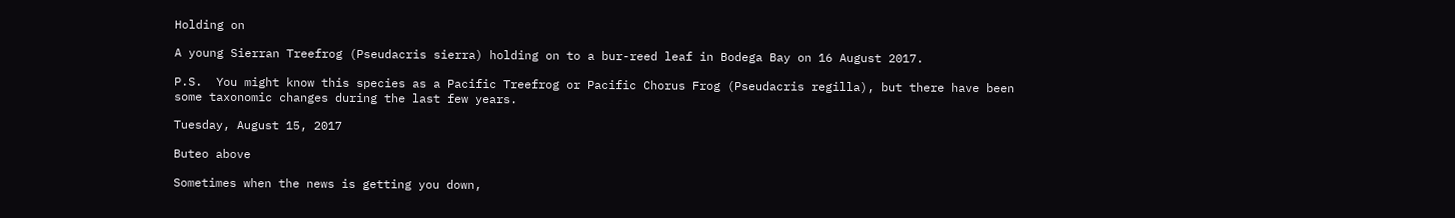Holding on

A young Sierran Treefrog (Pseudacris sierra) holding on to a bur-reed leaf in Bodega Bay on 16 August 2017.

P.S.  You might know this species as a Pacific Treefrog or Pacific Chorus Frog (Pseudacris regilla), but there have been some taxonomic changes during the last few years.

Tuesday, August 15, 2017

Buteo above

Sometimes when the news is getting you down,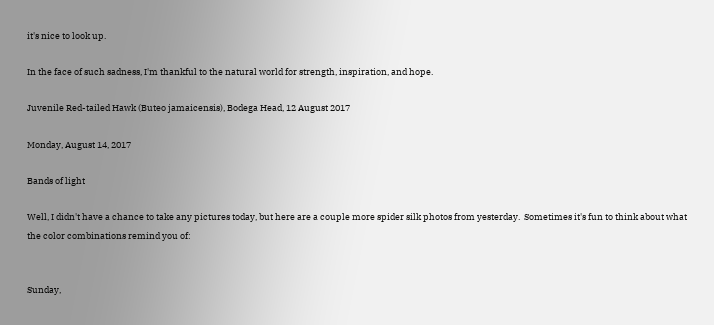it's nice to look up.

In the face of such sadness, I'm thankful to the natural world for strength, inspiration, and hope.

Juvenile Red-tailed Hawk (Buteo jamaicensis), Bodega Head, 12 August 2017

Monday, August 14, 2017

Bands of light

Well, I didn't have a chance to take any pictures today, but here are a couple more spider silk photos from yesterday.  Sometimes it's fun to think about what the color combinations remind you of:


Sunday,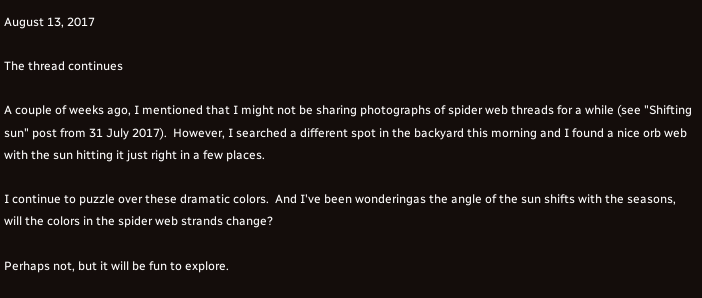August 13, 2017

The thread continues

A couple of weeks ago, I mentioned that I might not be sharing photographs of spider web threads for a while (see "Shifting sun" post from 31 July 2017).  However, I searched a different spot in the backyard this morning and I found a nice orb web with the sun hitting it just right in a few places.

I continue to puzzle over these dramatic colors.  And I've been wonderingas the angle of the sun shifts with the seasons, will the colors in the spider web strands change?

Perhaps not, but it will be fun to explore.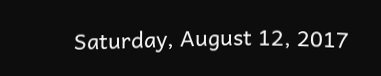Saturday, August 12, 2017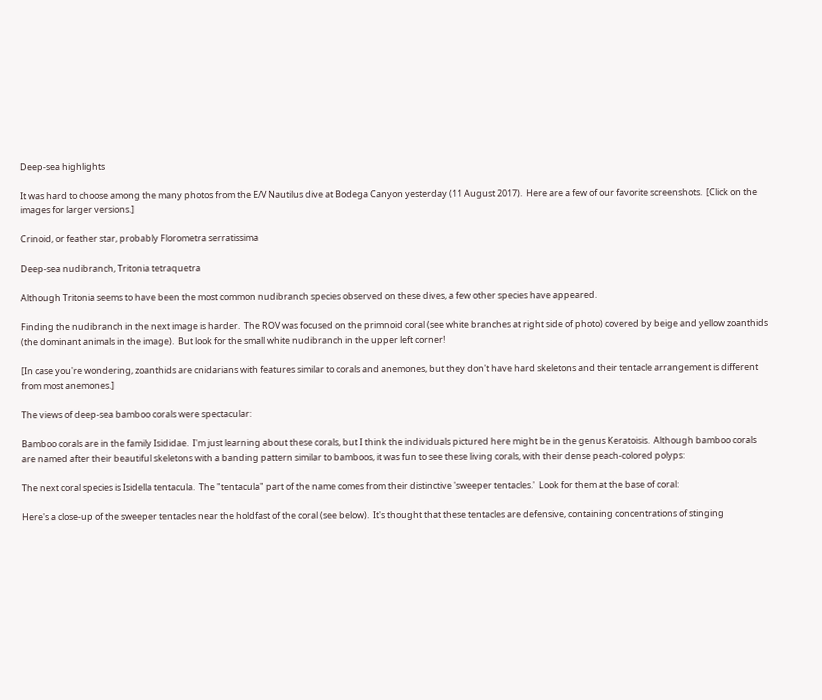Deep-sea highlights

It was hard to choose among the many photos from the E/V Nautilus dive at Bodega Canyon yesterday (11 August 2017).  Here are a few of our favorite screenshots.  [Click on the images for larger versions.]

Crinoid, or feather star, probably Florometra serratissima

Deep-sea nudibranch, Tritonia tetraquetra

Although Tritonia seems to have been the most common nudibranch species observed on these dives, a few other species have appeared.

Finding the nudibranch in the next image is harder.  The ROV was focused on the primnoid coral (see white branches at right side of photo) covered by beige and yellow zoanthids (the dominant animals in the image).  But look for the small white nudibranch in the upper left corner!

[In case you're wondering, zoanthids are cnidarians with features similar to corals and anemones, but they don't have hard skeletons and their tentacle arrangement is different from most anemones.]

The views of deep-sea bamboo corals were spectacular:

Bamboo corals are in the family Isididae.  I'm just learning about these corals, but I think the individuals pictured here might be in the genus Keratoisis.  Although bamboo corals are named after their beautiful skeletons with a banding pattern similar to bamboos, it was fun to see these living corals, with their dense peach-colored polyps:

The next coral species is Isidella tentacula.  The "tentacula" part of the name comes from their distinctive 'sweeper tentacles.'  Look for them at the base of coral:

Here's a close-up of the sweeper tentacles near the holdfast of the coral (see below).  It's thought that these tentacles are defensive, containing concentrations of stinging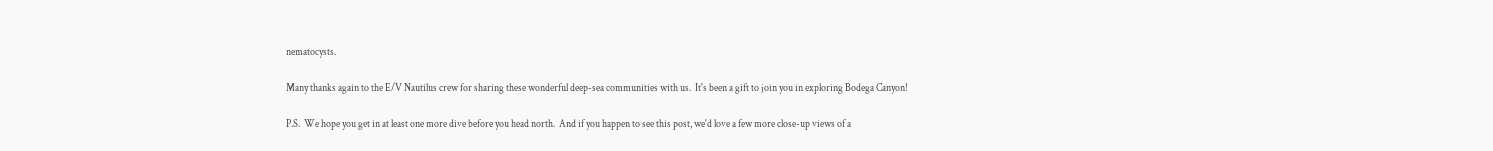nematocysts.

Many thanks again to the E/V Nautilus crew for sharing these wonderful deep-sea communities with us.  It's been a gift to join you in exploring Bodega Canyon!

P.S.  We hope you get in at least one more dive before you head north.  And if you happen to see this post, we'd love a few more close-up views of a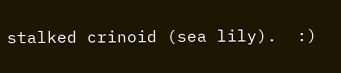stalked crinoid (sea lily).  :)